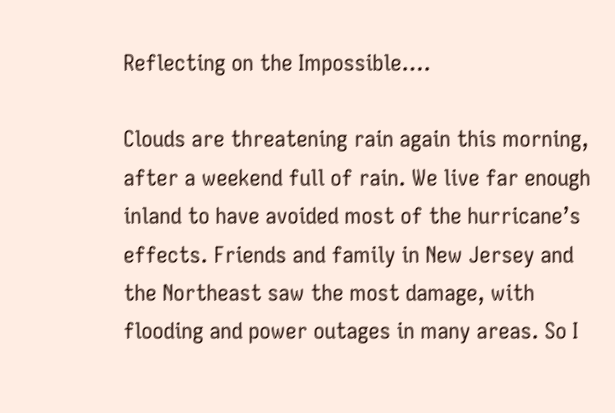Reflecting on the Impossible….

Clouds are threatening rain again this morning, after a weekend full of rain. We live far enough inland to have avoided most of the hurricane’s effects. Friends and family in New Jersey and the Northeast saw the most damage, with flooding and power outages in many areas. So I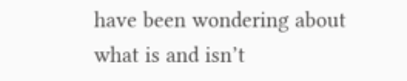have been wondering about what is and isn’t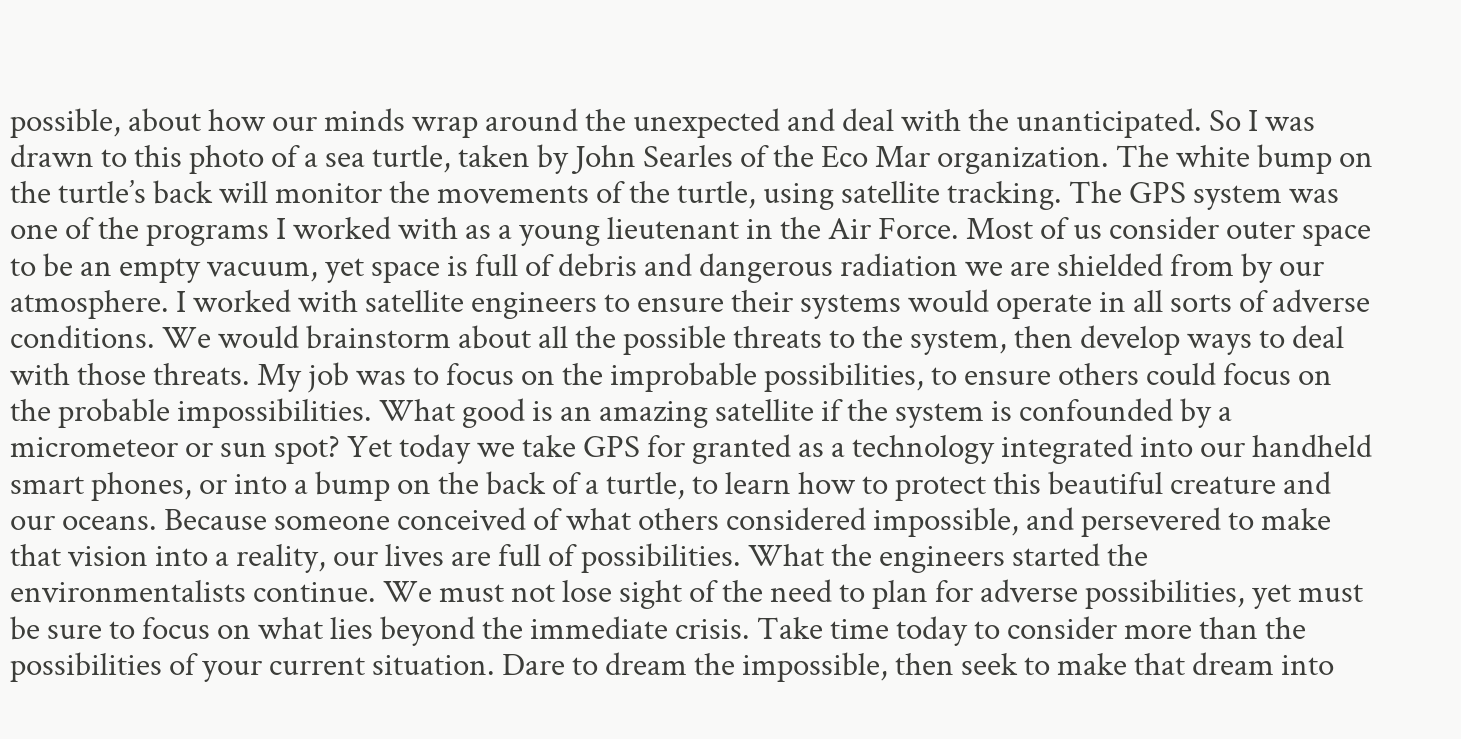possible, about how our minds wrap around the unexpected and deal with the unanticipated. So I was drawn to this photo of a sea turtle, taken by John Searles of the Eco Mar organization. The white bump on the turtle’s back will monitor the movements of the turtle, using satellite tracking. The GPS system was one of the programs I worked with as a young lieutenant in the Air Force. Most of us consider outer space to be an empty vacuum, yet space is full of debris and dangerous radiation we are shielded from by our atmosphere. I worked with satellite engineers to ensure their systems would operate in all sorts of adverse conditions. We would brainstorm about all the possible threats to the system, then develop ways to deal with those threats. My job was to focus on the improbable possibilities, to ensure others could focus on the probable impossibilities. What good is an amazing satellite if the system is confounded by a micrometeor or sun spot? Yet today we take GPS for granted as a technology integrated into our handheld smart phones, or into a bump on the back of a turtle, to learn how to protect this beautiful creature and our oceans. Because someone conceived of what others considered impossible, and persevered to make that vision into a reality, our lives are full of possibilities. What the engineers started the environmentalists continue. We must not lose sight of the need to plan for adverse possibilities, yet must be sure to focus on what lies beyond the immediate crisis. Take time today to consider more than the possibilities of your current situation. Dare to dream the impossible, then seek to make that dream into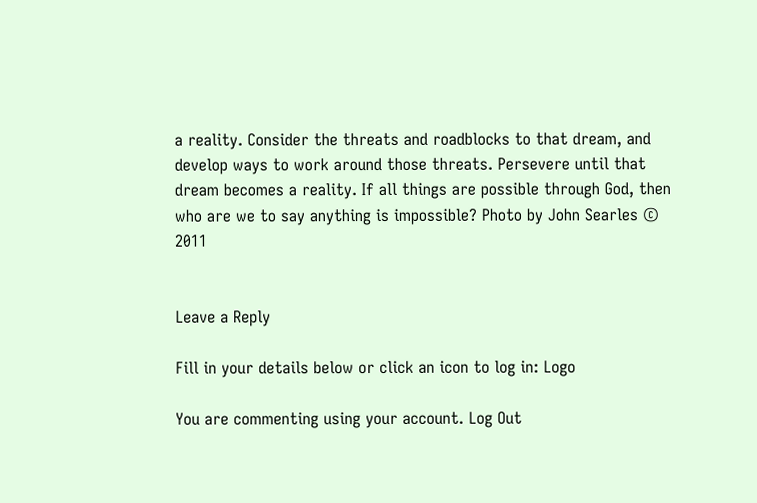a reality. Consider the threats and roadblocks to that dream, and develop ways to work around those threats. Persevere until that dream becomes a reality. If all things are possible through God, then who are we to say anything is impossible? Photo by John Searles © 2011


Leave a Reply

Fill in your details below or click an icon to log in: Logo

You are commenting using your account. Log Out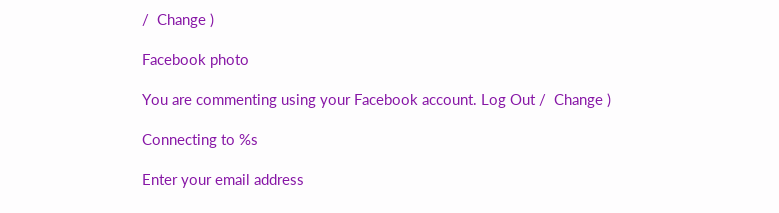/  Change )

Facebook photo

You are commenting using your Facebook account. Log Out /  Change )

Connecting to %s

Enter your email address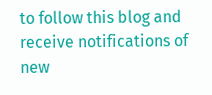to follow this blog and receive notifications of new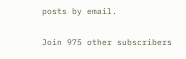posts by email.

Join 975 other subscribers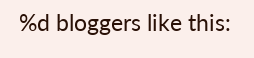%d bloggers like this: